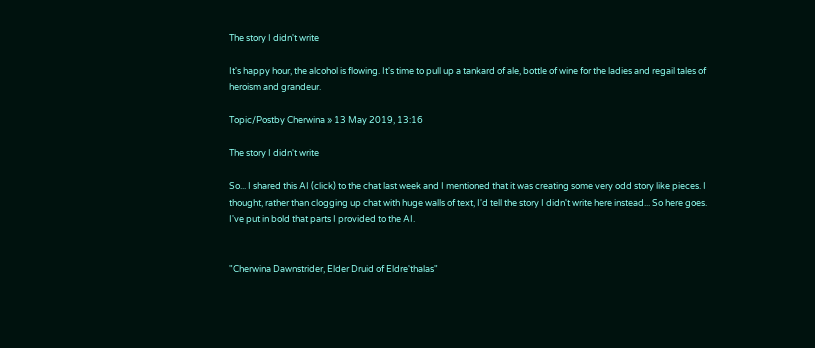The story I didn't write

It's happy hour, the alcohol is flowing. It's time to pull up a tankard of ale, bottle of wine for the ladies and regail tales of heroism and grandeur.

Topic/Postby Cherwina » 13 May 2019, 13:16

The story I didn't write

So... I shared this AI (click) to the chat last week and I mentioned that it was creating some very odd story like pieces. I thought, rather than clogging up chat with huge walls of text, I'd tell the story I didn't write here instead... So here goes. I've put in bold that parts I provided to the AI.


"Cherwina Dawnstrider, Elder Druid of Eldre'thalas"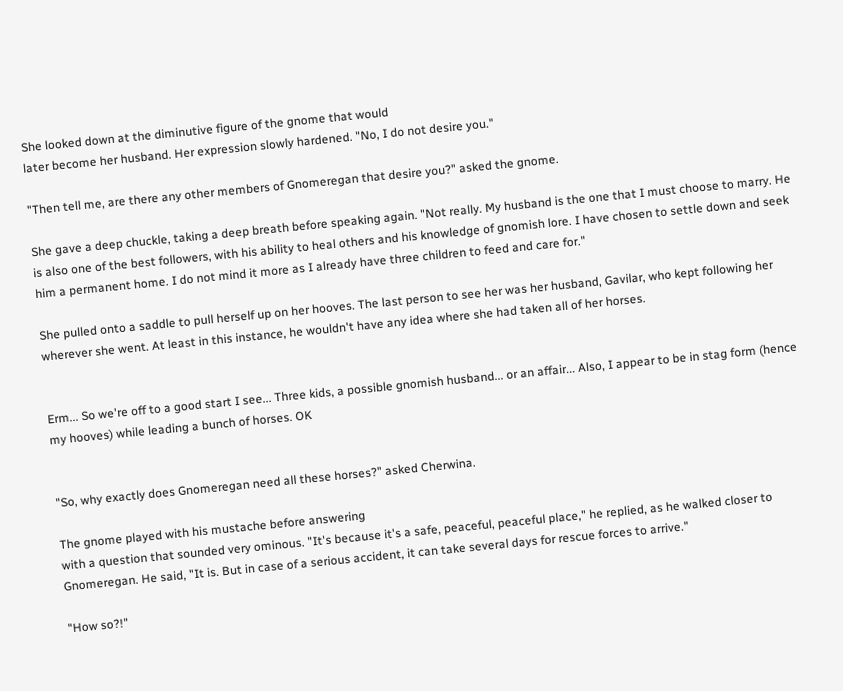She looked down at the diminutive figure of the gnome that would
later become her husband. Her expression slowly hardened. "No, I do not desire you."

"Then tell me, are there any other members of Gnomeregan that desire you?" asked the gnome.

She gave a deep chuckle, taking a deep breath before speaking again. "Not really. My husband is the one that I must choose to marry. He is also one of the best followers, with his ability to heal others and his knowledge of gnomish lore. I have chosen to settle down and seek him a permanent home. I do not mind it more as I already have three children to feed and care for."

She pulled onto a saddle to pull herself up on her hooves. The last person to see her was her husband, Gavilar, who kept following her wherever she went. At least in this instance, he wouldn't have any idea where she had taken all of her horses.


Erm... So we're off to a good start I see... Three kids, a possible gnomish husband... or an affair... Also, I appear to be in stag form (hence my hooves) while leading a bunch of horses. OK


"So, why exactly does Gnomeregan need all these horses?" asked Cherwina.

The gnome played with his mustache before answering
with a question that sounded very ominous. "It's because it's a safe, peaceful, peaceful place," he replied, as he walked closer to Gnomeregan. He said, "It is. But in case of a serious accident, it can take several days for rescue forces to arrive."

"How so?!"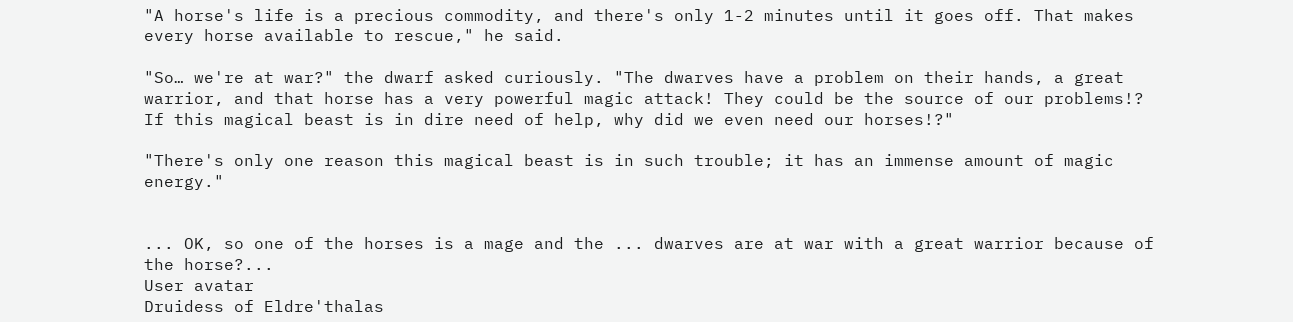"A horse's life is a precious commodity, and there's only 1-2 minutes until it goes off. That makes every horse available to rescue," he said.

"So… we're at war?" the dwarf asked curiously. "The dwarves have a problem on their hands, a great warrior, and that horse has a very powerful magic attack! They could be the source of our problems!? If this magical beast is in dire need of help, why did we even need our horses!?"

"There's only one reason this magical beast is in such trouble; it has an immense amount of magic energy."


... OK, so one of the horses is a mage and the ... dwarves are at war with a great warrior because of the horse?...
User avatar
Druidess of Eldre'thalas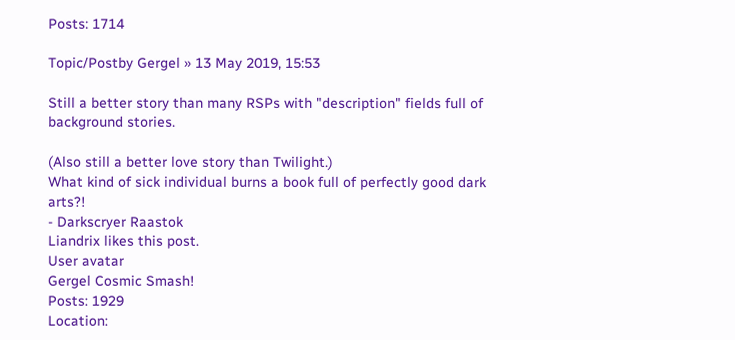Posts: 1714

Topic/Postby Gergel » 13 May 2019, 15:53

Still a better story than many RSPs with "description" fields full of background stories.

(Also still a better love story than Twilight.)
What kind of sick individual burns a book full of perfectly good dark arts?!
- Darkscryer Raastok
Liandrix likes this post.
User avatar
Gergel Cosmic Smash!
Posts: 1929
Location: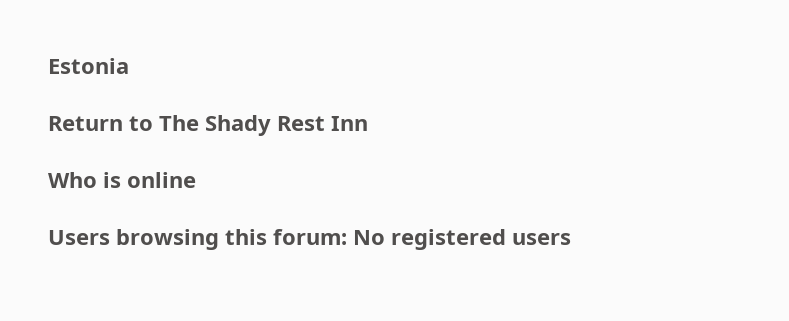Estonia

Return to The Shady Rest Inn

Who is online

Users browsing this forum: No registered users